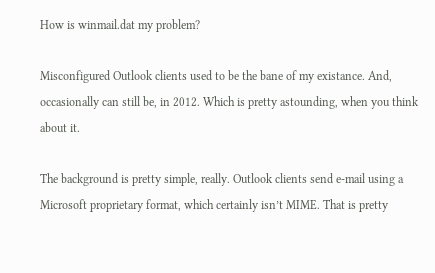How is winmail.dat my problem?

Misconfigured Outlook clients used to be the bane of my existance. And, occasionally can still be, in 2012. Which is pretty astounding, when you think about it.

The background is pretty simple, really. Outlook clients send e-mail using a Microsoft proprietary format, which certainly isn’t MIME. That is pretty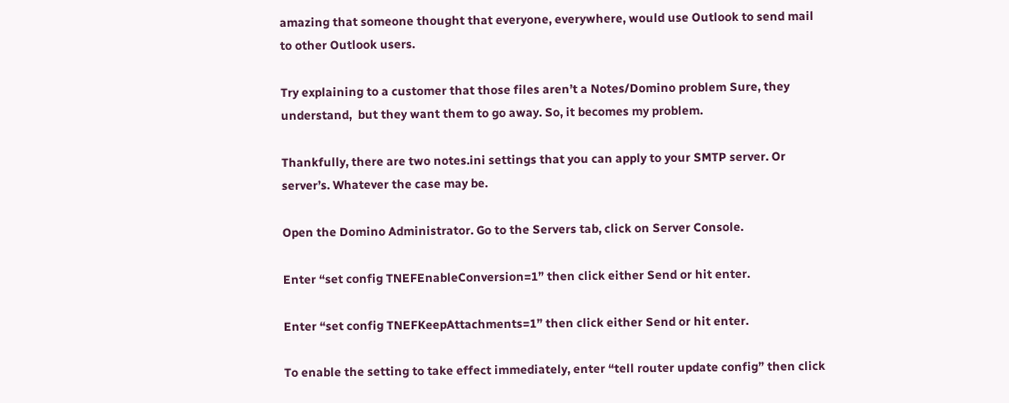amazing that someone thought that everyone, everywhere, would use Outlook to send mail to other Outlook users.

Try explaining to a customer that those files aren’t a Notes/Domino problem Sure, they understand,  but they want them to go away. So, it becomes my problem.

Thankfully, there are two notes.ini settings that you can apply to your SMTP server. Or server’s. Whatever the case may be.

Open the Domino Administrator. Go to the Servers tab, click on Server Console.

Enter “set config TNEFEnableConversion=1” then click either Send or hit enter.

Enter “set config TNEFKeepAttachments=1” then click either Send or hit enter.

To enable the setting to take effect immediately, enter “tell router update config” then click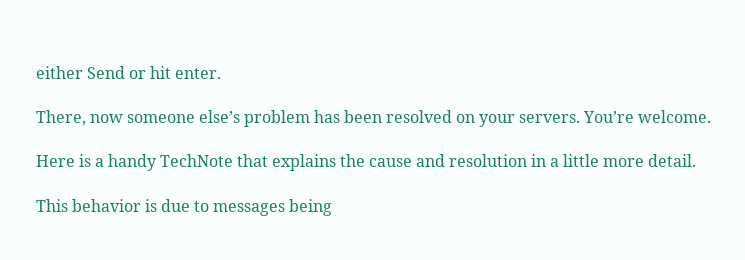either Send or hit enter.

There, now someone else’s problem has been resolved on your servers. You’re welcome.

Here is a handy TechNote that explains the cause and resolution in a little more detail.

This behavior is due to messages being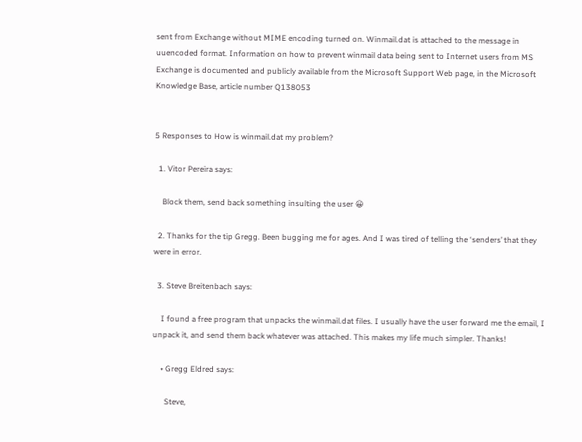sent from Exchange without MIME encoding turned on. Winmail.dat is attached to the message in uuencoded format. Information on how to prevent winmail data being sent to Internet users from MS Exchange is documented and publicly available from the Microsoft Support Web page, in the Microsoft Knowledge Base, article number Q138053


5 Responses to How is winmail.dat my problem?

  1. Vitor Pereira says:

    Block them, send back something insulting the user 😀

  2. Thanks for the tip Gregg. Been bugging me for ages. And I was tired of telling the ‘senders’ that they were in error.

  3. Steve Breitenbach says:

    I found a free program that unpacks the winmail.dat files. I usually have the user forward me the email, I unpack it, and send them back whatever was attached. This makes my life much simpler. Thanks!

    • Gregg Eldred says:

      Steve,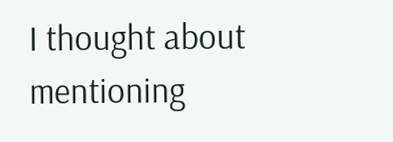I thought about mentioning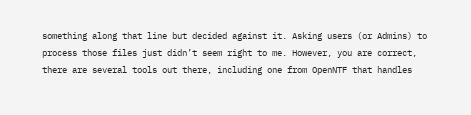something along that line but decided against it. Asking users (or Admins) to process those files just didn’t seem right to me. However, you are correct, there are several tools out there, including one from OpenNTF that handles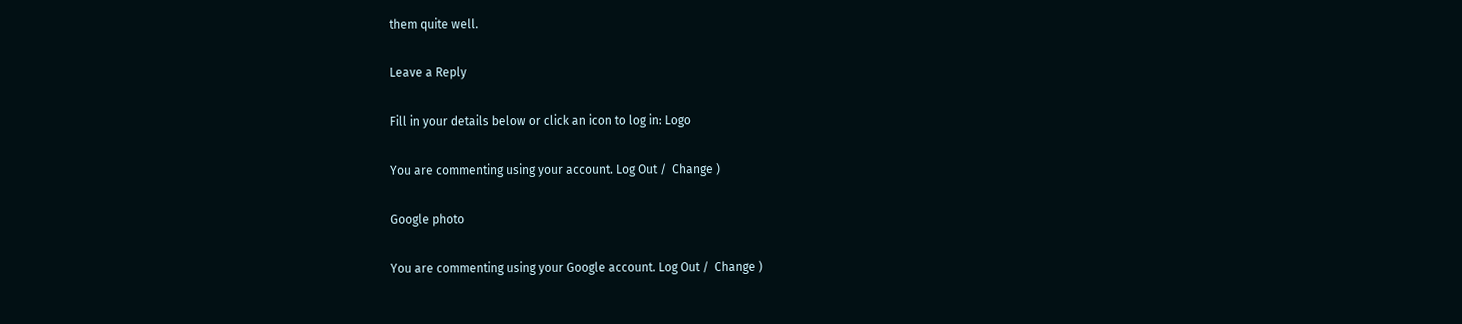them quite well.

Leave a Reply

Fill in your details below or click an icon to log in: Logo

You are commenting using your account. Log Out /  Change )

Google photo

You are commenting using your Google account. Log Out /  Change )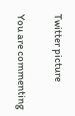Twitter picture

You are commenting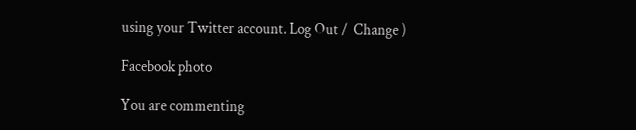using your Twitter account. Log Out /  Change )

Facebook photo

You are commenting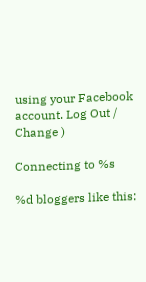using your Facebook account. Log Out /  Change )

Connecting to %s

%d bloggers like this: